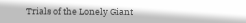Trials of the Lonely Giant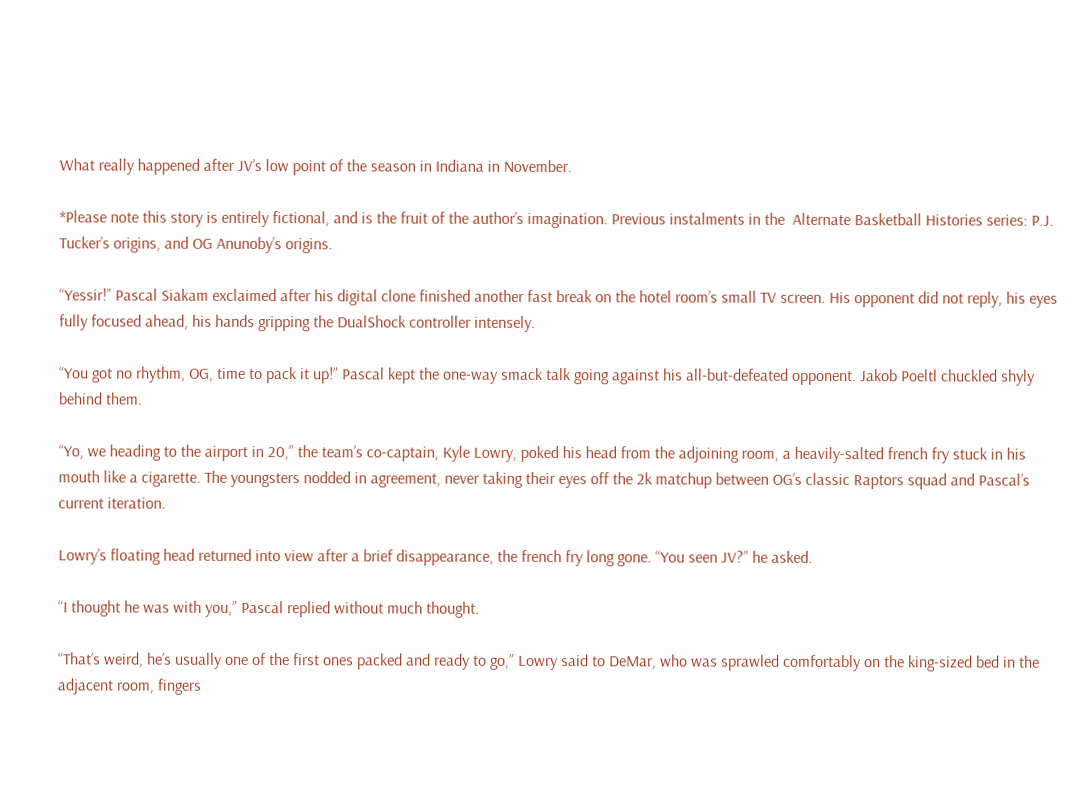What really happened after JV’s low point of the season in Indiana in November.

*Please note this story is entirely fictional, and is the fruit of the author’s imagination. Previous instalments in the  Alternate Basketball Histories series: P.J. Tucker’s origins, and OG Anunoby’s origins.

“Yessir!” Pascal Siakam exclaimed after his digital clone finished another fast break on the hotel room’s small TV screen. His opponent did not reply, his eyes fully focused ahead, his hands gripping the DualShock controller intensely.

“You got no rhythm, OG, time to pack it up!” Pascal kept the one-way smack talk going against his all-but-defeated opponent. Jakob Poeltl chuckled shyly behind them.

“Yo, we heading to the airport in 20,” the team’s co-captain, Kyle Lowry, poked his head from the adjoining room, a heavily-salted french fry stuck in his mouth like a cigarette. The youngsters nodded in agreement, never taking their eyes off the 2k matchup between OG’s classic Raptors squad and Pascal’s current iteration.

Lowry’s floating head returned into view after a brief disappearance, the french fry long gone. “You seen JV?” he asked.

“I thought he was with you,” Pascal replied without much thought.

“That’s weird, he’s usually one of the first ones packed and ready to go,” Lowry said to DeMar, who was sprawled comfortably on the king-sized bed in the adjacent room, fingers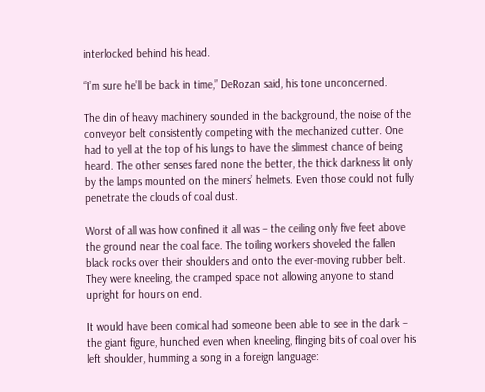interlocked behind his head.

“I’m sure he’ll be back in time,” DeRozan said, his tone unconcerned.

The din of heavy machinery sounded in the background, the noise of the conveyor belt consistently competing with the mechanized cutter. One had to yell at the top of his lungs to have the slimmest chance of being heard. The other senses fared none the better, the thick darkness lit only by the lamps mounted on the miners’ helmets. Even those could not fully penetrate the clouds of coal dust.

Worst of all was how confined it all was – the ceiling only five feet above the ground near the coal face. The toiling workers shoveled the fallen black rocks over their shoulders and onto the ever-moving rubber belt. They were kneeling, the cramped space not allowing anyone to stand upright for hours on end.

It would have been comical had someone been able to see in the dark – the giant figure, hunched even when kneeling, flinging bits of coal over his left shoulder, humming a song in a foreign language: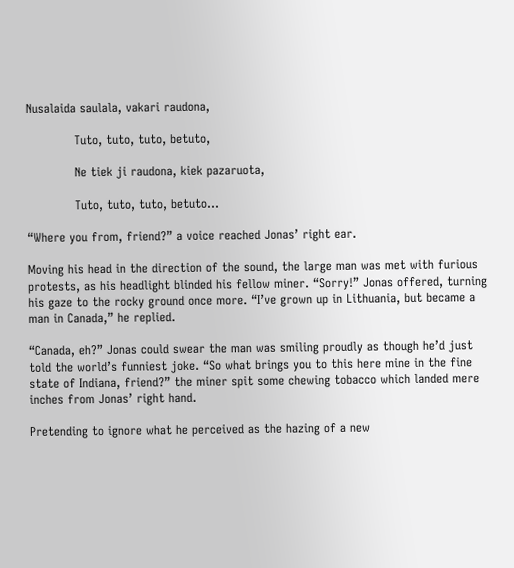Nusalaida saulala, vakari raudona,

            Tuto, tuto, tuto, betuto,

            Ne tiek ji raudona, kiek pazaruota,

            Tuto, tuto, tuto, betuto…

“Where you from, friend?” a voice reached Jonas’ right ear.

Moving his head in the direction of the sound, the large man was met with furious protests, as his headlight blinded his fellow miner. “Sorry!” Jonas offered, turning his gaze to the rocky ground once more. “I’ve grown up in Lithuania, but became a man in Canada,” he replied.

“Canada, eh?” Jonas could swear the man was smiling proudly as though he’d just told the world’s funniest joke. “So what brings you to this here mine in the fine state of Indiana, friend?” the miner spit some chewing tobacco which landed mere inches from Jonas’ right hand.

Pretending to ignore what he perceived as the hazing of a new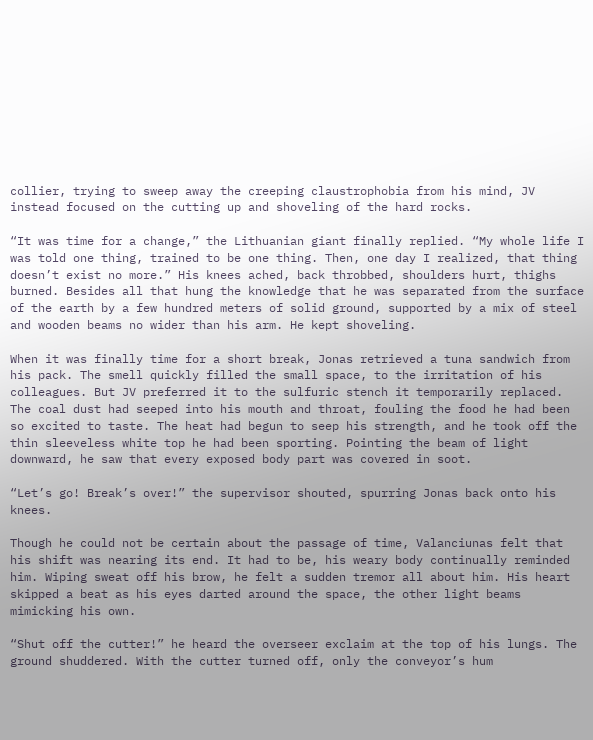collier, trying to sweep away the creeping claustrophobia from his mind, JV instead focused on the cutting up and shoveling of the hard rocks.

“It was time for a change,” the Lithuanian giant finally replied. “My whole life I was told one thing, trained to be one thing. Then, one day I realized, that thing doesn’t exist no more.” His knees ached, back throbbed, shoulders hurt, thighs burned. Besides all that hung the knowledge that he was separated from the surface of the earth by a few hundred meters of solid ground, supported by a mix of steel and wooden beams no wider than his arm. He kept shoveling.

When it was finally time for a short break, Jonas retrieved a tuna sandwich from his pack. The smell quickly filled the small space, to the irritation of his colleagues. But JV preferred it to the sulfuric stench it temporarily replaced. The coal dust had seeped into his mouth and throat, fouling the food he had been so excited to taste. The heat had begun to seep his strength, and he took off the thin sleeveless white top he had been sporting. Pointing the beam of light downward, he saw that every exposed body part was covered in soot.

“Let’s go! Break’s over!” the supervisor shouted, spurring Jonas back onto his knees.

Though he could not be certain about the passage of time, Valanciunas felt that his shift was nearing its end. It had to be, his weary body continually reminded him. Wiping sweat off his brow, he felt a sudden tremor all about him. His heart skipped a beat as his eyes darted around the space, the other light beams mimicking his own.

“Shut off the cutter!” he heard the overseer exclaim at the top of his lungs. The ground shuddered. With the cutter turned off, only the conveyor’s hum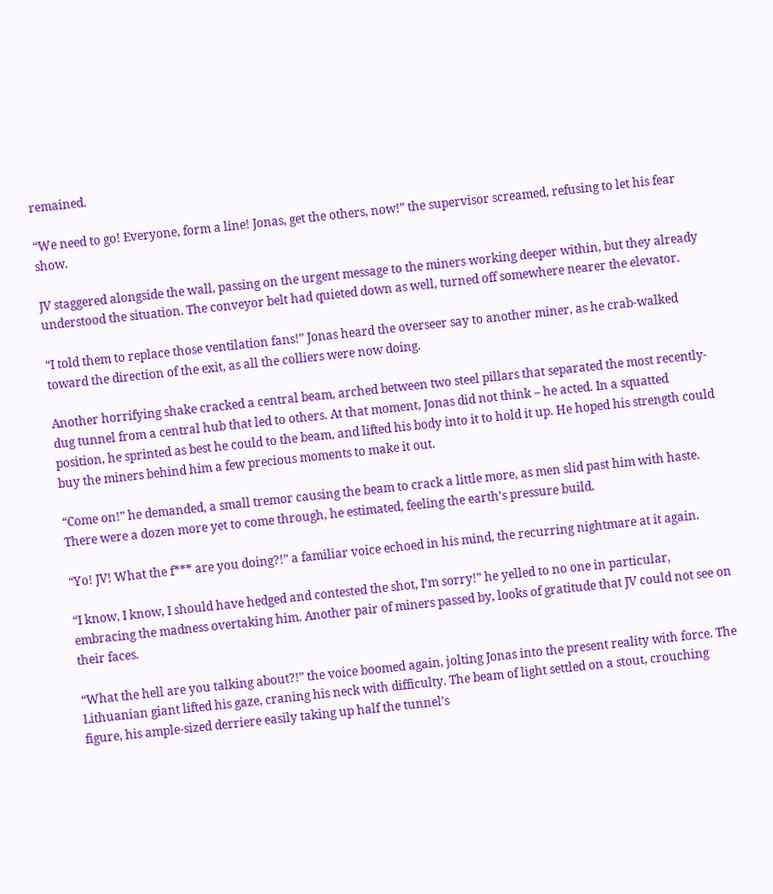remained.

“We need to go! Everyone, form a line! Jonas, get the others, now!” the supervisor screamed, refusing to let his fear show.

JV staggered alongside the wall, passing on the urgent message to the miners working deeper within, but they already understood the situation. The conveyor belt had quieted down as well, turned off somewhere nearer the elevator.

“I told them to replace those ventilation fans!” Jonas heard the overseer say to another miner, as he crab-walked toward the direction of the exit, as all the colliers were now doing.

Another horrifying shake cracked a central beam, arched between two steel pillars that separated the most recently-dug tunnel from a central hub that led to others. At that moment, Jonas did not think – he acted. In a squatted position, he sprinted as best he could to the beam, and lifted his body into it to hold it up. He hoped his strength could buy the miners behind him a few precious moments to make it out.

“Come on!” he demanded, a small tremor causing the beam to crack a little more, as men slid past him with haste. There were a dozen more yet to come through, he estimated, feeling the earth’s pressure build.

“Yo! JV! What the f*** are you doing?!” a familiar voice echoed in his mind, the recurring nightmare at it again.

“I know, I know, I should have hedged and contested the shot, I’m sorry!” he yelled to no one in particular, embracing the madness overtaking him. Another pair of miners passed by, looks of gratitude that JV could not see on their faces.

“What the hell are you talking about?!” the voice boomed again, jolting Jonas into the present reality with force. The Lithuanian giant lifted his gaze, craning his neck with difficulty. The beam of light settled on a stout, crouching figure, his ample-sized derriere easily taking up half the tunnel’s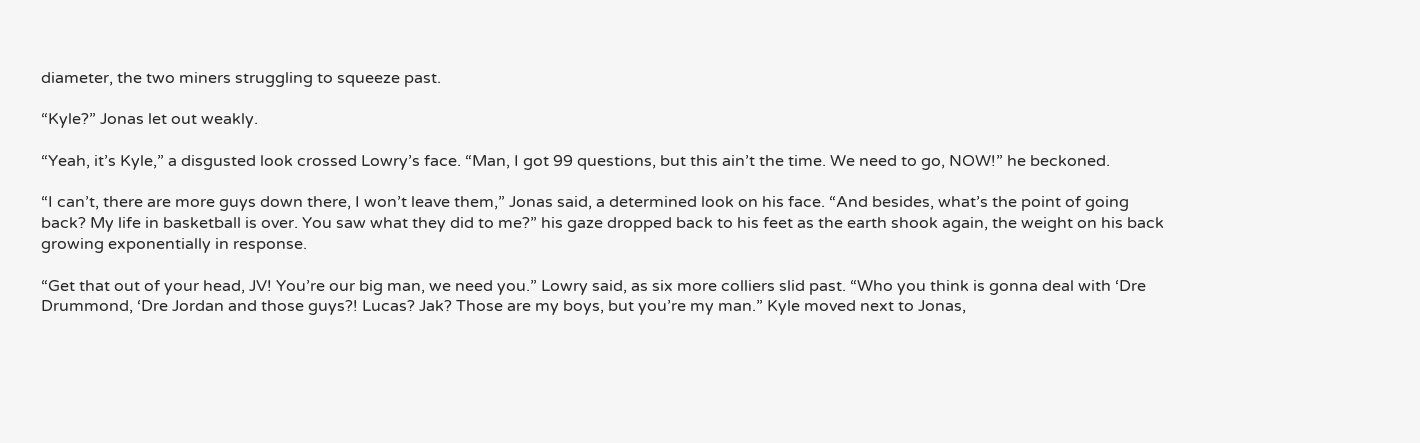diameter, the two miners struggling to squeeze past.

“Kyle?” Jonas let out weakly.

“Yeah, it’s Kyle,” a disgusted look crossed Lowry’s face. “Man, I got 99 questions, but this ain’t the time. We need to go, NOW!” he beckoned.

“I can’t, there are more guys down there, I won’t leave them,” Jonas said, a determined look on his face. “And besides, what’s the point of going back? My life in basketball is over. You saw what they did to me?” his gaze dropped back to his feet as the earth shook again, the weight on his back growing exponentially in response.

“Get that out of your head, JV! You’re our big man, we need you.” Lowry said, as six more colliers slid past. “Who you think is gonna deal with ‘Dre Drummond, ‘Dre Jordan and those guys?! Lucas? Jak? Those are my boys, but you’re my man.” Kyle moved next to Jonas,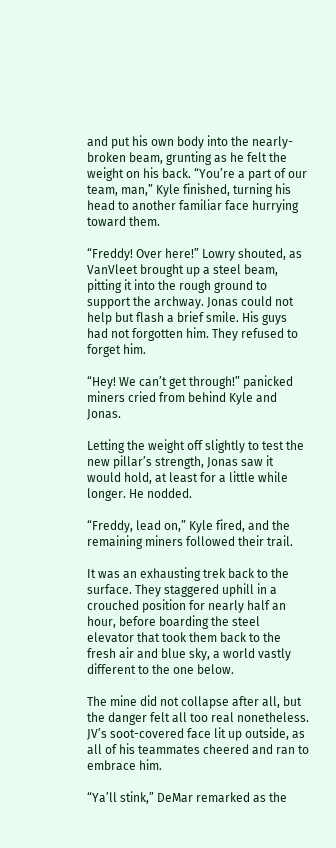and put his own body into the nearly-broken beam, grunting as he felt the weight on his back. “You’re a part of our team, man,” Kyle finished, turning his head to another familiar face hurrying toward them.

“Freddy! Over here!” Lowry shouted, as VanVleet brought up a steel beam, pitting it into the rough ground to support the archway. Jonas could not help but flash a brief smile. His guys had not forgotten him. They refused to forget him.

“Hey! We can’t get through!” panicked miners cried from behind Kyle and Jonas.

Letting the weight off slightly to test the new pillar’s strength, Jonas saw it would hold, at least for a little while longer. He nodded.

“Freddy, lead on,” Kyle fired, and the remaining miners followed their trail.

It was an exhausting trek back to the surface. They staggered uphill in a crouched position for nearly half an hour, before boarding the steel elevator that took them back to the fresh air and blue sky, a world vastly different to the one below.

The mine did not collapse after all, but the danger felt all too real nonetheless. JV’s soot-covered face lit up outside, as all of his teammates cheered and ran to embrace him.

“Ya’ll stink,” DeMar remarked as the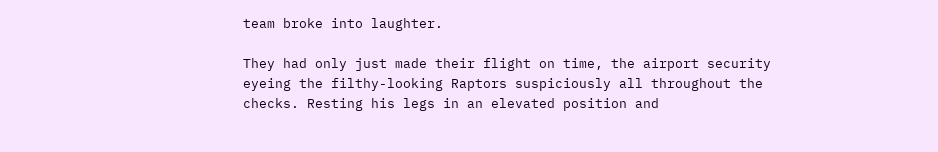team broke into laughter.

They had only just made their flight on time, the airport security eyeing the filthy-looking Raptors suspiciously all throughout the checks. Resting his legs in an elevated position and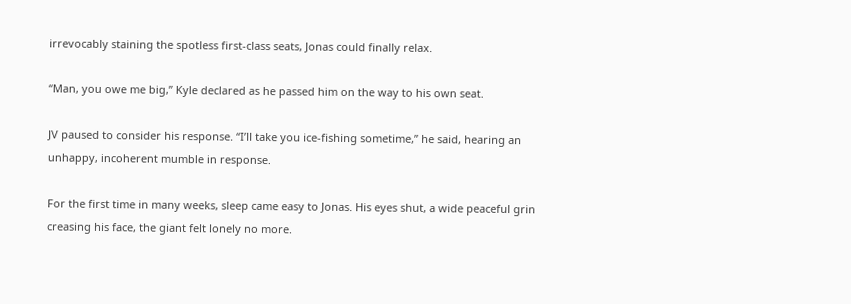irrevocably staining the spotless first-class seats, Jonas could finally relax.

“Man, you owe me big,” Kyle declared as he passed him on the way to his own seat.

JV paused to consider his response. “I’ll take you ice-fishing sometime,” he said, hearing an unhappy, incoherent mumble in response.

For the first time in many weeks, sleep came easy to Jonas. His eyes shut, a wide peaceful grin creasing his face, the giant felt lonely no more.